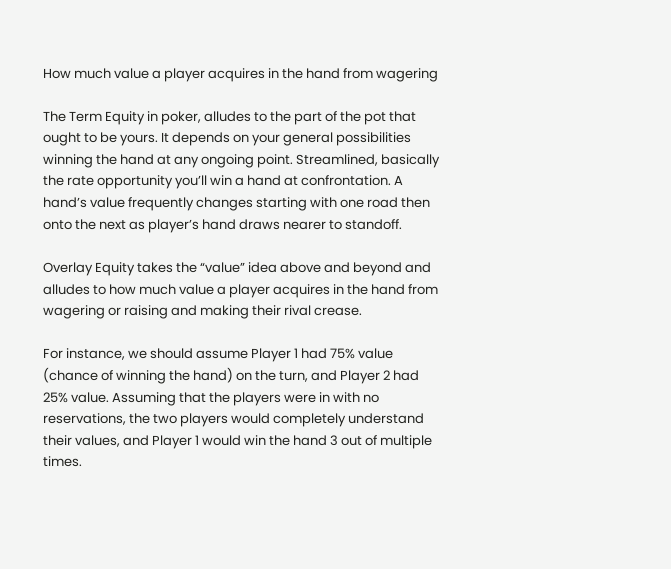How much value a player acquires in the hand from wagering

The Term Equity in poker, alludes to the part of the pot that ought to be yours. It depends on your general possibilities winning the hand at any ongoing point. Streamlined, basically the rate opportunity you’ll win a hand at confrontation. A hand’s value frequently changes starting with one road then onto the next as player’s hand draws nearer to standoff.

Overlay Equity takes the “value” idea above and beyond and alludes to how much value a player acquires in the hand from wagering or raising and making their rival crease.

For instance, we should assume Player 1 had 75% value (chance of winning the hand) on the turn, and Player 2 had 25% value. Assuming that the players were in with no reservations, the two players would completely understand their values, and Player 1 would win the hand 3 out of multiple times.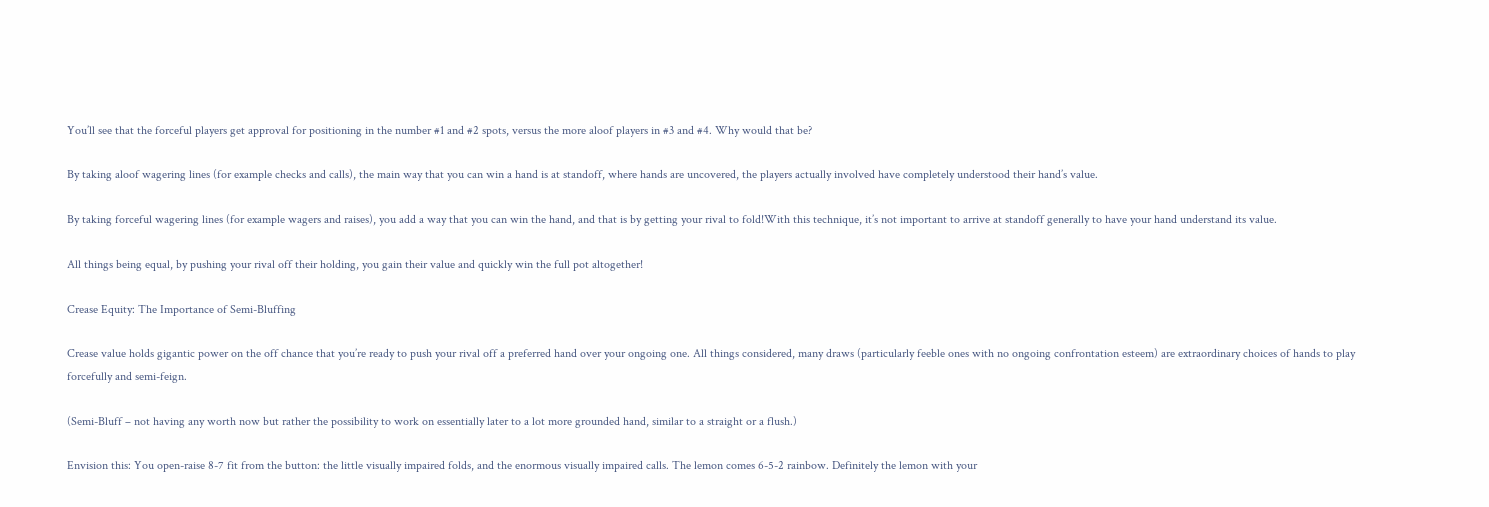You’ll see that the forceful players get approval for positioning in the number #1 and #2 spots, versus the more aloof players in #3 and #4. Why would that be?

By taking aloof wagering lines (for example checks and calls), the main way that you can win a hand is at standoff, where hands are uncovered, the players actually involved have completely understood their hand’s value.

By taking forceful wagering lines (for example wagers and raises), you add a way that you can win the hand, and that is by getting your rival to fold!With this technique, it’s not important to arrive at standoff generally to have your hand understand its value.

All things being equal, by pushing your rival off their holding, you gain their value and quickly win the full pot altogether!

Crease Equity: The Importance of Semi-Bluffing

Crease value holds gigantic power on the off chance that you’re ready to push your rival off a preferred hand over your ongoing one. All things considered, many draws (particularly feeble ones with no ongoing confrontation esteem) are extraordinary choices of hands to play forcefully and semi-feign.

(Semi-Bluff – not having any worth now but rather the possibility to work on essentially later to a lot more grounded hand, similar to a straight or a flush.)

Envision this: You open-raise 8-7 fit from the button: the little visually impaired folds, and the enormous visually impaired calls. The lemon comes 6-5-2 rainbow. Definitely the lemon with your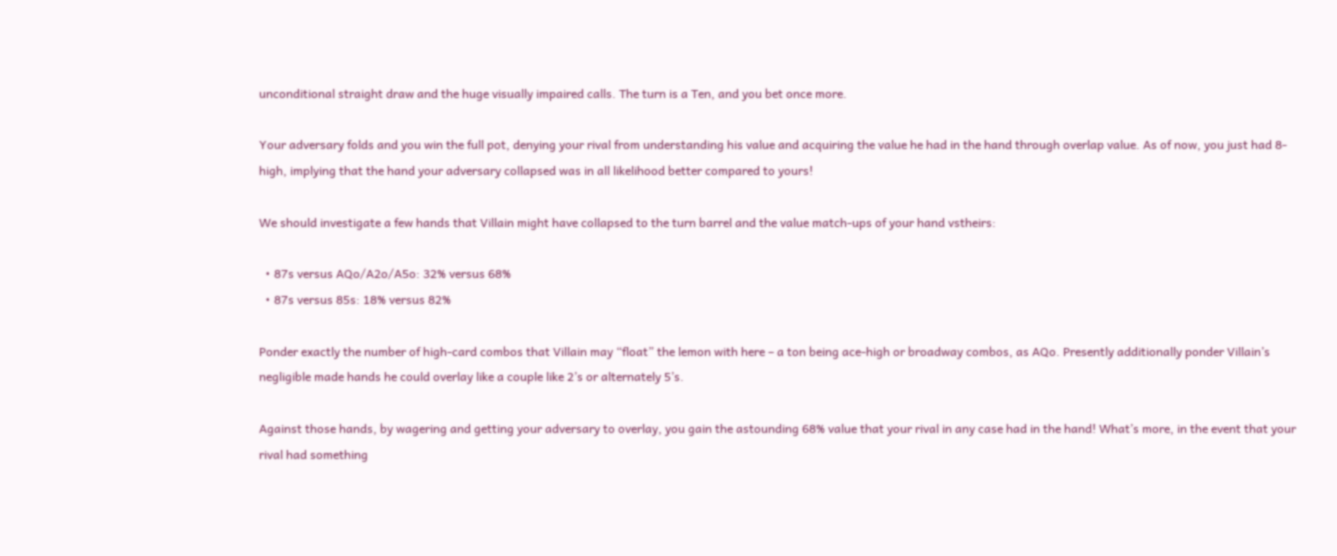unconditional straight draw and the huge visually impaired calls. The turn is a Ten, and you bet once more.

Your adversary folds and you win the full pot, denying your rival from understanding his value and acquiring the value he had in the hand through overlap value. As of now, you just had 8-high, implying that the hand your adversary collapsed was in all likelihood better compared to yours!

We should investigate a few hands that Villain might have collapsed to the turn barrel and the value match-ups of your hand vstheirs:

  • 87s versus AQo/A2o/A5o: 32% versus 68%
  • 87s versus 85s: 18% versus 82%

Ponder exactly the number of high-card combos that Villain may “float” the lemon with here – a ton being ace-high or broadway combos, as AQo. Presently additionally ponder Villain’s negligible made hands he could overlay like a couple like 2’s or alternately 5’s.

Against those hands, by wagering and getting your adversary to overlay, you gain the astounding 68% value that your rival in any case had in the hand! What’s more, in the event that your rival had something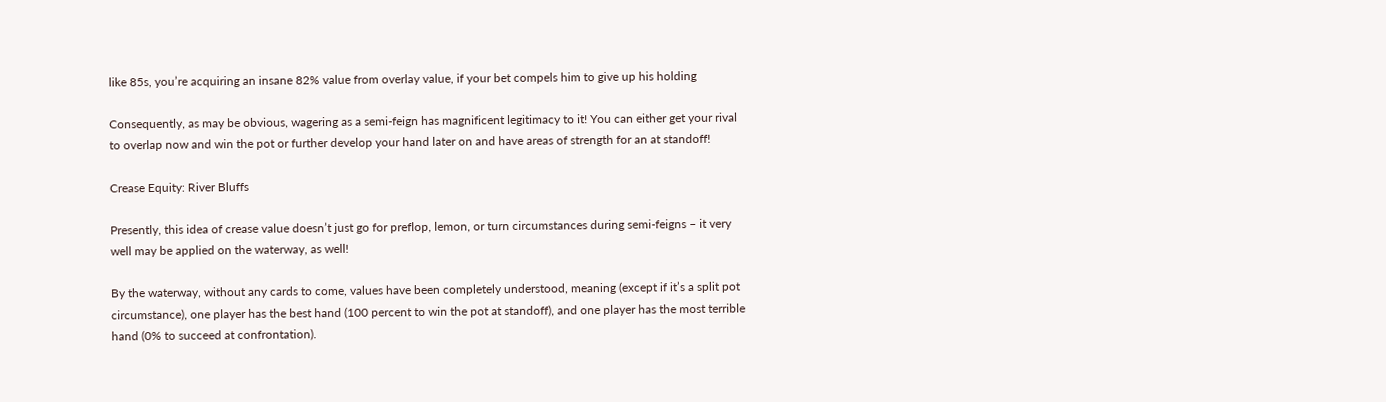like 85s, you’re acquiring an insane 82% value from overlay value, if your bet compels him to give up his holding

Consequently, as may be obvious, wagering as a semi-feign has magnificent legitimacy to it! You can either get your rival to overlap now and win the pot or further develop your hand later on and have areas of strength for an at standoff!

Crease Equity: River Bluffs

Presently, this idea of crease value doesn’t just go for preflop, lemon, or turn circumstances during semi-feigns – it very well may be applied on the waterway, as well!

By the waterway, without any cards to come, values have been completely understood, meaning (except if it’s a split pot circumstance), one player has the best hand (100 percent to win the pot at standoff), and one player has the most terrible hand (0% to succeed at confrontation).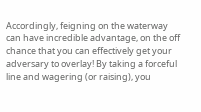Accordingly, feigning on the waterway can have incredible advantage, on the off chance that you can effectively get your adversary to overlay! By taking a forceful line and wagering (or raising), you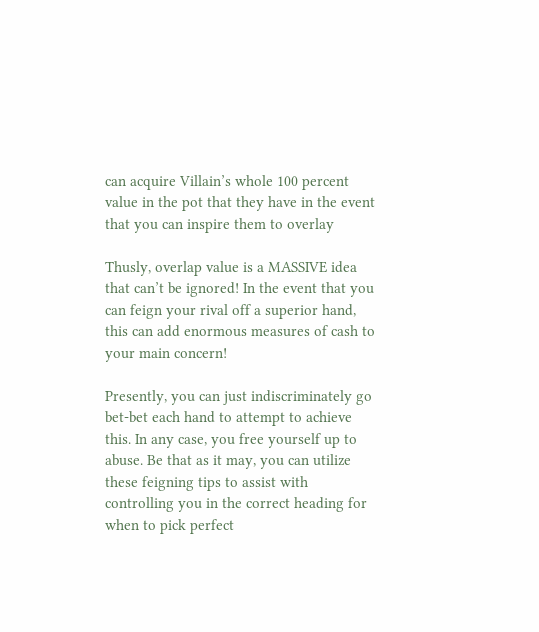can acquire Villain’s whole 100 percent value in the pot that they have in the event that you can inspire them to overlay

Thusly, overlap value is a MASSIVE idea that can’t be ignored! In the event that you can feign your rival off a superior hand, this can add enormous measures of cash to your main concern!

Presently, you can just indiscriminately go bet-bet each hand to attempt to achieve this. In any case, you free yourself up to abuse. Be that as it may, you can utilize these feigning tips to assist with controlling you in the correct heading for when to pick perfect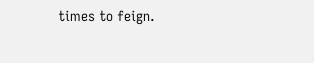times to feign.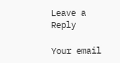Leave a Reply

Your email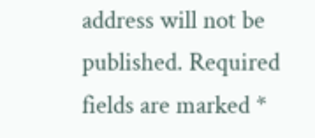address will not be published. Required fields are marked *